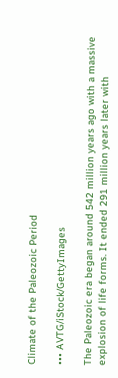Climate of the Paleozoic Period

••• AVTG/iStock/GettyImages

The Paleozoic era began around 542 million years ago with a massive explosion of life forms. It ended 291 million years later with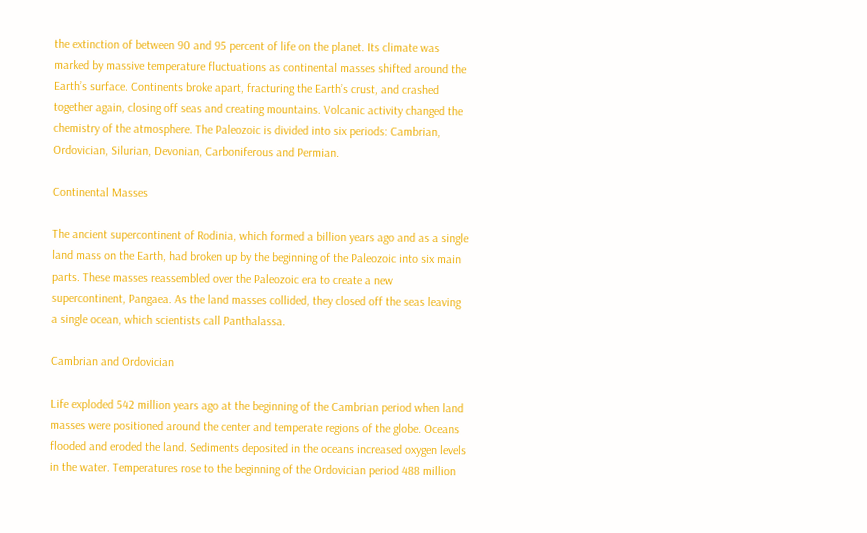the extinction of between 90 and 95 percent of life on the planet. Its climate was marked by massive temperature fluctuations as continental masses shifted around the Earth’s surface. Continents broke apart, fracturing the Earth’s crust, and crashed together again, closing off seas and creating mountains. Volcanic activity changed the chemistry of the atmosphere. The Paleozoic is divided into six periods: Cambrian, Ordovician, Silurian, Devonian, Carboniferous and Permian.

Continental Masses

The ancient supercontinent of Rodinia, which formed a billion years ago and as a single land mass on the Earth, had broken up by the beginning of the Paleozoic into six main parts. These masses reassembled over the Paleozoic era to create a new supercontinent, Pangaea. As the land masses collided, they closed off the seas leaving a single ocean, which scientists call Panthalassa.

Cambrian and Ordovician

Life exploded 542 million years ago at the beginning of the Cambrian period when land masses were positioned around the center and temperate regions of the globe. Oceans flooded and eroded the land. Sediments deposited in the oceans increased oxygen levels in the water. Temperatures rose to the beginning of the Ordovician period 488 million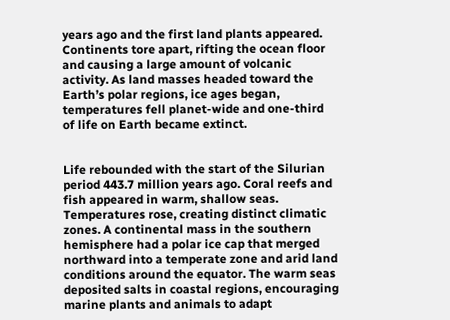years ago and the first land plants appeared. Continents tore apart, rifting the ocean floor and causing a large amount of volcanic activity. As land masses headed toward the Earth’s polar regions, ice ages began, temperatures fell planet-wide and one-third of life on Earth became extinct.


Life rebounded with the start of the Silurian period 443.7 million years ago. Coral reefs and fish appeared in warm, shallow seas. Temperatures rose, creating distinct climatic zones. A continental mass in the southern hemisphere had a polar ice cap that merged northward into a temperate zone and arid land conditions around the equator. The warm seas deposited salts in coastal regions, encouraging marine plants and animals to adapt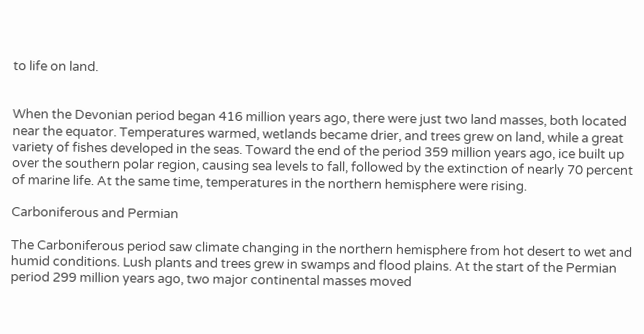to life on land.


When the Devonian period began 416 million years ago, there were just two land masses, both located near the equator. Temperatures warmed, wetlands became drier, and trees grew on land, while a great variety of fishes developed in the seas. Toward the end of the period 359 million years ago, ice built up over the southern polar region, causing sea levels to fall, followed by the extinction of nearly 70 percent of marine life. At the same time, temperatures in the northern hemisphere were rising.

Carboniferous and Permian

The Carboniferous period saw climate changing in the northern hemisphere from hot desert to wet and humid conditions. Lush plants and trees grew in swamps and flood plains. At the start of the Permian period 299 million years ago, two major continental masses moved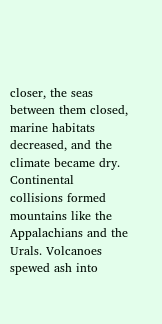closer, the seas between them closed, marine habitats decreased, and the climate became dry. Continental collisions formed mountains like the Appalachians and the Urals. Volcanoes spewed ash into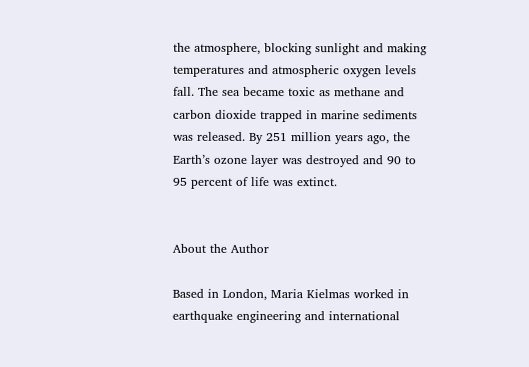the atmosphere, blocking sunlight and making temperatures and atmospheric oxygen levels fall. The sea became toxic as methane and carbon dioxide trapped in marine sediments was released. By 251 million years ago, the Earth’s ozone layer was destroyed and 90 to 95 percent of life was extinct.


About the Author

Based in London, Maria Kielmas worked in earthquake engineering and international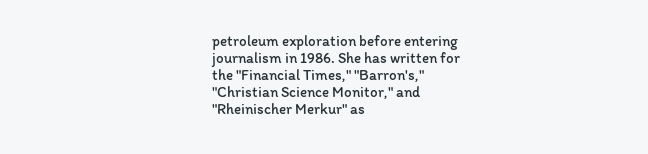petroleum exploration before entering journalism in 1986. She has written for the "Financial Times," "Barron's," "Christian Science Monitor," and "Rheinischer Merkur" as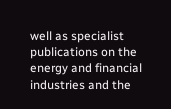well as specialist publications on the energy and financial industries and the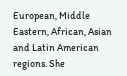European, Middle Eastern, African, Asian and Latin American regions. She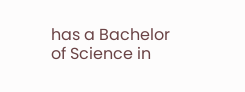has a Bachelor of Science in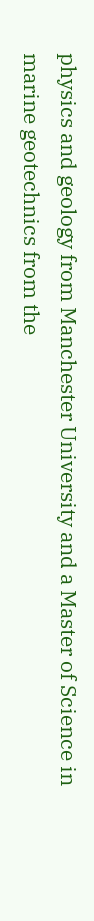physics and geology from Manchester University and a Master of Science in marine geotechnics from the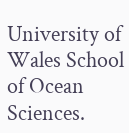University of Wales School of Ocean Sciences.